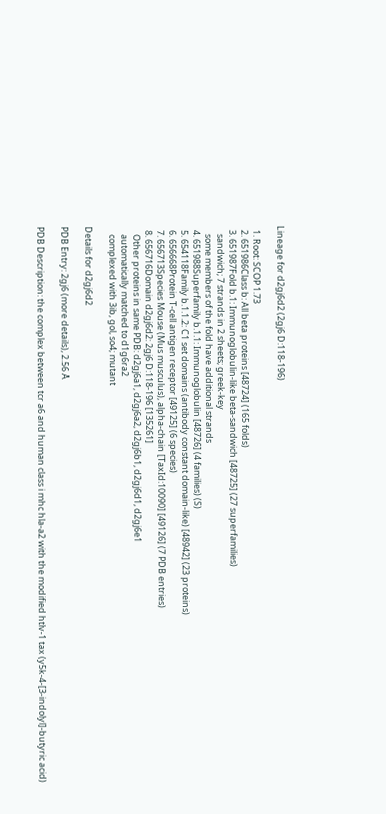Lineage for d2gj6d2 (2gj6 D:118-196)

  1. Root: SCOP 1.73
  2. 651986Class b: All beta proteins [48724] (165 folds)
  3. 651987Fold b.1: Immunoglobulin-like beta-sandwich [48725] (27 superfamilies)
    sandwich; 7 strands in 2 sheets; greek-key
    some members of the fold have additional strands
  4. 651988Superfamily b.1.1: Immunoglobulin [48726] (4 families) (S)
  5. 654118Family b.1.1.2: C1 set domains (antibody constant domain-like) [48942] (23 proteins)
  6. 656668Protein T-cell antigen receptor [49125] (6 species)
  7. 656713Species Mouse (Mus musculus), alpha-chain [TaxId:10090] [49126] (7 PDB entries)
  8. 656716Domain d2gj6d2: 2gj6 D:118-196 [135261]
    Other proteins in same PDB: d2gj6a1, d2gj6a2, d2gj6b1, d2gj6d1, d2gj6e1
    automatically matched to d1g6ra2
    complexed with 3ib, gol, so4; mutant

Details for d2gj6d2

PDB Entry: 2gj6 (more details), 2.56 Å

PDB Description: the complex between tcr a6 and human class i mhc hla-a2 with the modified htlv-1 tax (y5k-4-[3-indolyl]-butyric acid)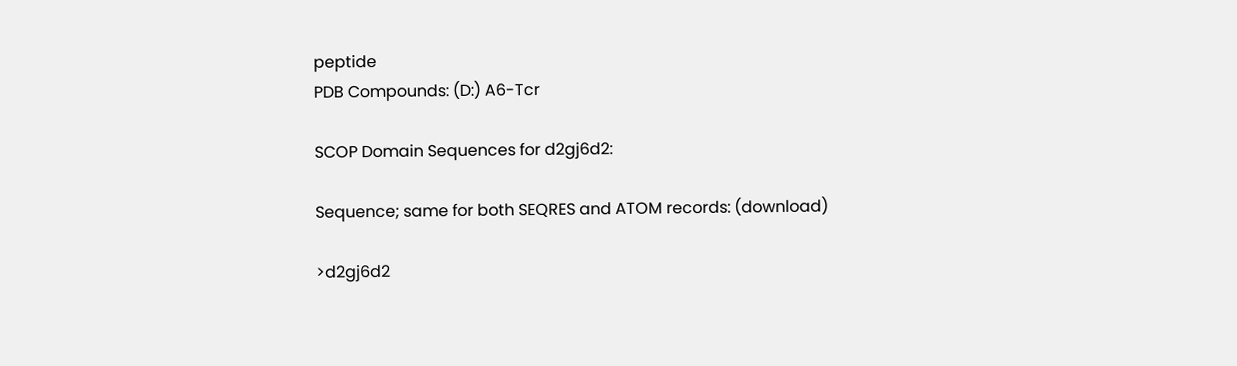peptide
PDB Compounds: (D:) A6-Tcr

SCOP Domain Sequences for d2gj6d2:

Sequence; same for both SEQRES and ATOM records: (download)

>d2gj6d2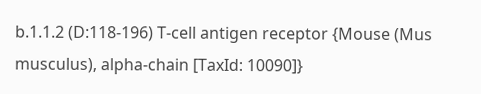b.1.1.2 (D:118-196) T-cell antigen receptor {Mouse (Mus musculus), alpha-chain [TaxId: 10090]}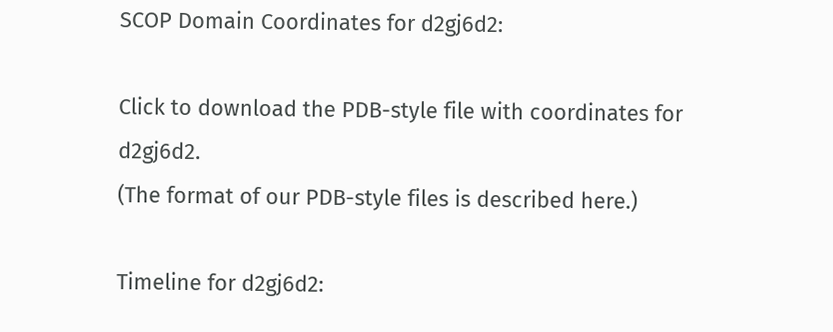SCOP Domain Coordinates for d2gj6d2:

Click to download the PDB-style file with coordinates for d2gj6d2.
(The format of our PDB-style files is described here.)

Timeline for d2gj6d2: